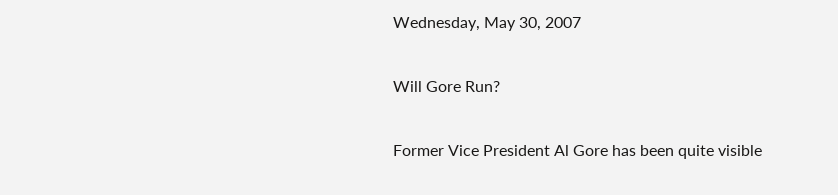Wednesday, May 30, 2007

Will Gore Run?

Former Vice President Al Gore has been quite visible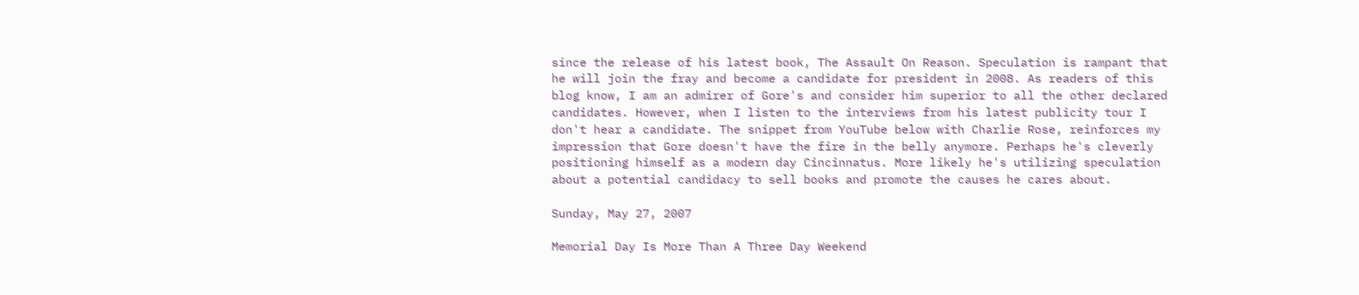since the release of his latest book, The Assault On Reason. Speculation is rampant that he will join the fray and become a candidate for president in 2008. As readers of this blog know, I am an admirer of Gore's and consider him superior to all the other declared candidates. However, when I listen to the interviews from his latest publicity tour I don't hear a candidate. The snippet from YouTube below with Charlie Rose, reinforces my impression that Gore doesn't have the fire in the belly anymore. Perhaps he's cleverly positioning himself as a modern day Cincinnatus. More likely he's utilizing speculation about a potential candidacy to sell books and promote the causes he cares about.

Sunday, May 27, 2007

Memorial Day Is More Than A Three Day Weekend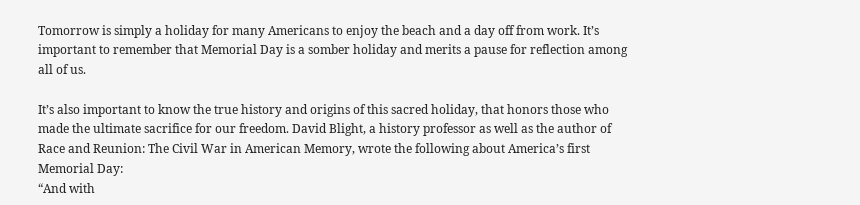Tomorrow is simply a holiday for many Americans to enjoy the beach and a day off from work. It’s important to remember that Memorial Day is a somber holiday and merits a pause for reflection among all of us.

It’s also important to know the true history and origins of this sacred holiday, that honors those who made the ultimate sacrifice for our freedom. David Blight, a history professor as well as the author of Race and Reunion: The Civil War in American Memory, wrote the following about America’s first Memorial Day:
“And with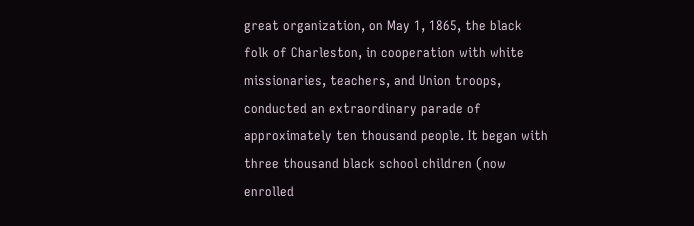great organization, on May 1, 1865, the black folk of Charleston, in cooperation with white missionaries, teachers, and Union troops, conducted an extraordinary parade of approximately ten thousand people. It began with three thousand black school children (now enrolled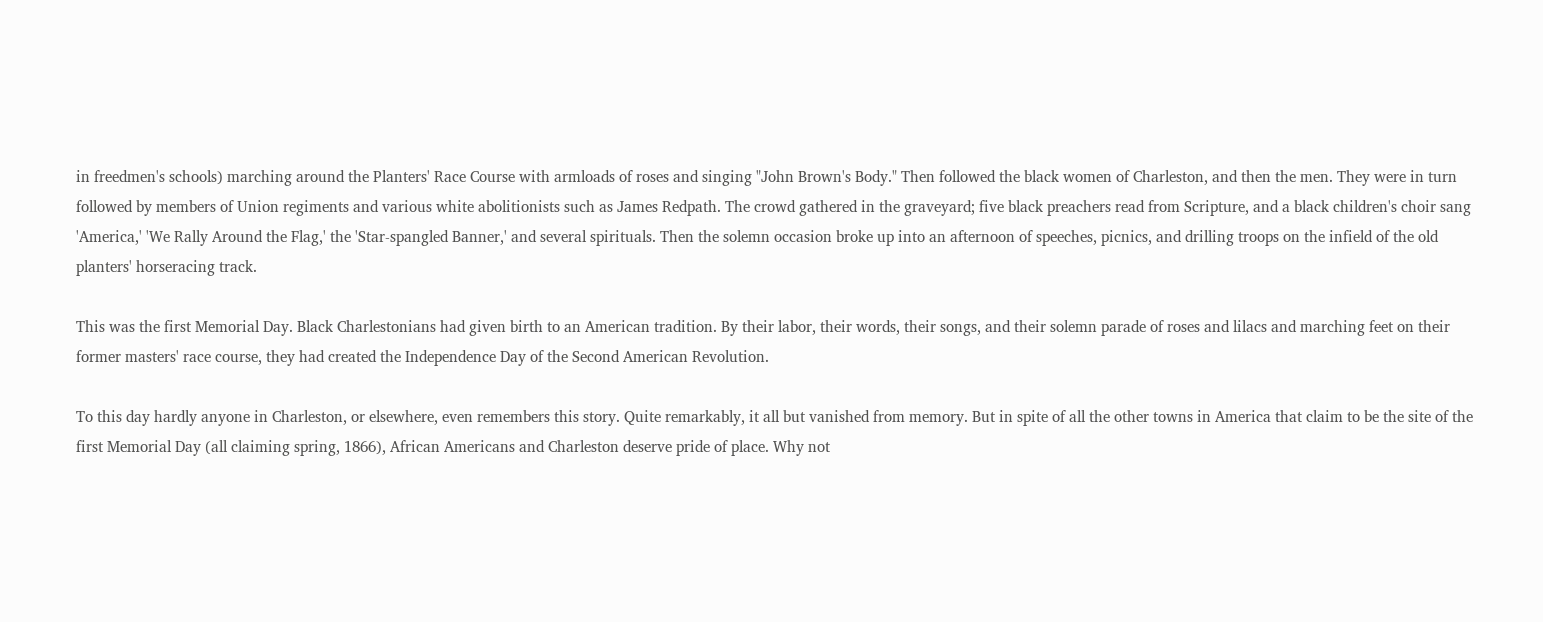in freedmen's schools) marching around the Planters' Race Course with armloads of roses and singing "John Brown's Body." Then followed the black women of Charleston, and then the men. They were in turn followed by members of Union regiments and various white abolitionists such as James Redpath. The crowd gathered in the graveyard; five black preachers read from Scripture, and a black children's choir sang 'America,' 'We Rally Around the Flag,' the 'Star-spangled Banner,' and several spirituals. Then the solemn occasion broke up into an afternoon of speeches, picnics, and drilling troops on the infield of the old planters' horseracing track.

This was the first Memorial Day. Black Charlestonians had given birth to an American tradition. By their labor, their words, their songs, and their solemn parade of roses and lilacs and marching feet on their former masters' race course, they had created the Independence Day of the Second American Revolution.

To this day hardly anyone in Charleston, or elsewhere, even remembers this story. Quite remarkably, it all but vanished from memory. But in spite of all the other towns in America that claim to be the site of the first Memorial Day (all claiming spring, 1866), African Americans and Charleston deserve pride of place. Why not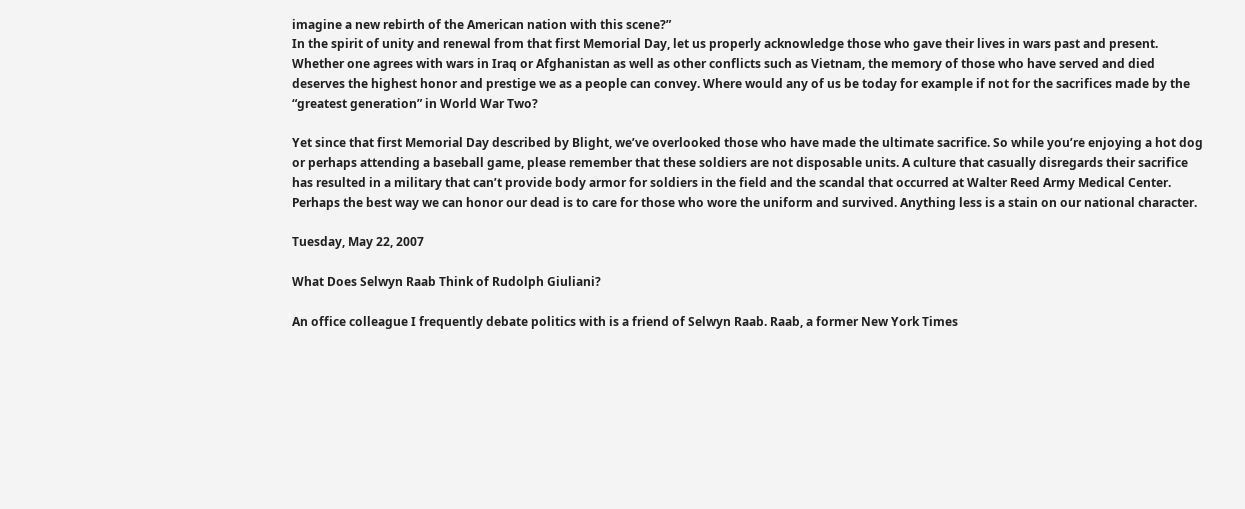imagine a new rebirth of the American nation with this scene?”
In the spirit of unity and renewal from that first Memorial Day, let us properly acknowledge those who gave their lives in wars past and present. Whether one agrees with wars in Iraq or Afghanistan as well as other conflicts such as Vietnam, the memory of those who have served and died deserves the highest honor and prestige we as a people can convey. Where would any of us be today for example if not for the sacrifices made by the “greatest generation” in World War Two?

Yet since that first Memorial Day described by Blight, we’ve overlooked those who have made the ultimate sacrifice. So while you’re enjoying a hot dog or perhaps attending a baseball game, please remember that these soldiers are not disposable units. A culture that casually disregards their sacrifice has resulted in a military that can’t provide body armor for soldiers in the field and the scandal that occurred at Walter Reed Army Medical Center. Perhaps the best way we can honor our dead is to care for those who wore the uniform and survived. Anything less is a stain on our national character.

Tuesday, May 22, 2007

What Does Selwyn Raab Think of Rudolph Giuliani?

An office colleague I frequently debate politics with is a friend of Selwyn Raab. Raab, a former New York Times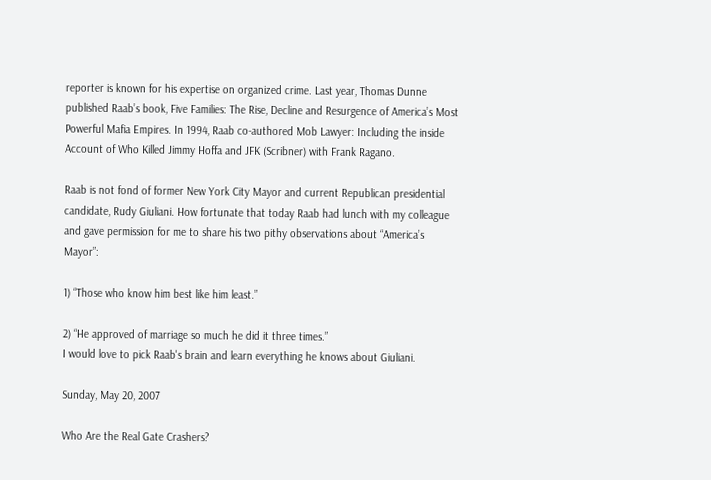reporter is known for his expertise on organized crime. Last year, Thomas Dunne published Raab’s book, Five Families: The Rise, Decline and Resurgence of America’s Most Powerful Mafia Empires. In 1994, Raab co-authored Mob Lawyer: Including the inside Account of Who Killed Jimmy Hoffa and JFK (Scribner) with Frank Ragano.

Raab is not fond of former New York City Mayor and current Republican presidential candidate, Rudy Giuliani. How fortunate that today Raab had lunch with my colleague and gave permission for me to share his two pithy observations about “America’s Mayor”:

1) “Those who know him best like him least.”

2) “He approved of marriage so much he did it three times.”
I would love to pick Raab's brain and learn everything he knows about Giuliani.

Sunday, May 20, 2007

Who Are the Real Gate Crashers?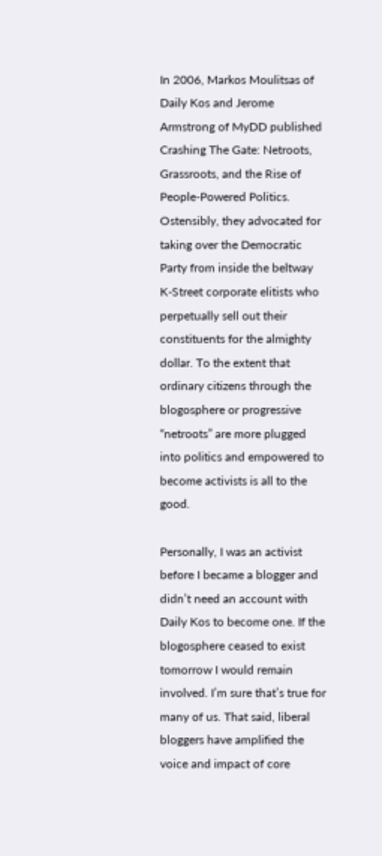In 2006, Markos Moulitsas of Daily Kos and Jerome Armstrong of MyDD published Crashing The Gate: Netroots, Grassroots, and the Rise of People-Powered Politics. Ostensibly, they advocated for taking over the Democratic Party from inside the beltway K-Street corporate elitists who perpetually sell out their constituents for the almighty dollar. To the extent that ordinary citizens through the blogosphere or progressive “netroots” are more plugged into politics and empowered to become activists is all to the good.

Personally, I was an activist before I became a blogger and didn’t need an account with Daily Kos to become one. If the blogosphere ceased to exist tomorrow I would remain involved. I’m sure that’s true for many of us. That said, liberal bloggers have amplified the voice and impact of core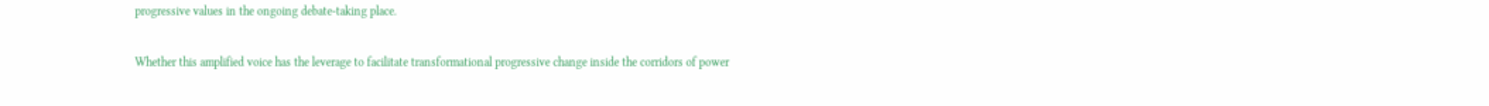progressive values in the ongoing debate-taking place.

Whether this amplified voice has the leverage to facilitate transformational progressive change inside the corridors of power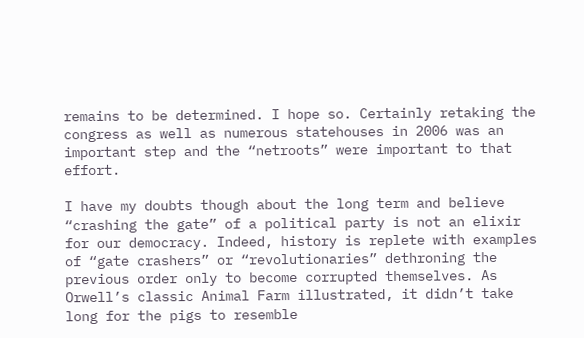remains to be determined. I hope so. Certainly retaking the congress as well as numerous statehouses in 2006 was an important step and the “netroots” were important to that effort.

I have my doubts though about the long term and believe “crashing the gate” of a political party is not an elixir for our democracy. Indeed, history is replete with examples of “gate crashers” or “revolutionaries” dethroning the previous order only to become corrupted themselves. As Orwell’s classic Animal Farm illustrated, it didn’t take long for the pigs to resemble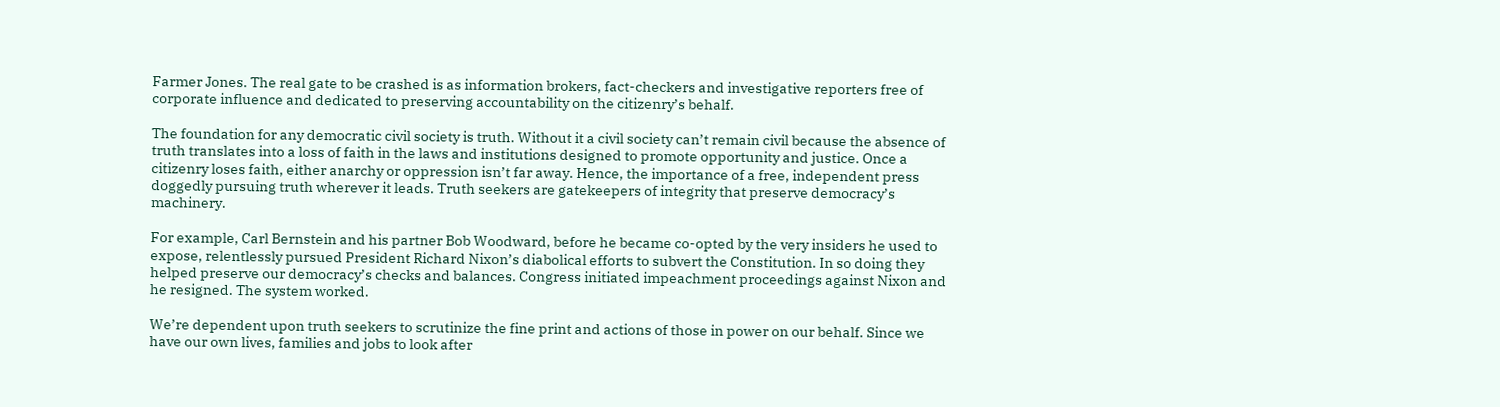Farmer Jones. The real gate to be crashed is as information brokers, fact-checkers and investigative reporters free of corporate influence and dedicated to preserving accountability on the citizenry’s behalf.

The foundation for any democratic civil society is truth. Without it a civil society can’t remain civil because the absence of truth translates into a loss of faith in the laws and institutions designed to promote opportunity and justice. Once a citizenry loses faith, either anarchy or oppression isn’t far away. Hence, the importance of a free, independent press doggedly pursuing truth wherever it leads. Truth seekers are gatekeepers of integrity that preserve democracy’s machinery.

For example, Carl Bernstein and his partner Bob Woodward, before he became co-opted by the very insiders he used to expose, relentlessly pursued President Richard Nixon’s diabolical efforts to subvert the Constitution. In so doing they helped preserve our democracy’s checks and balances. Congress initiated impeachment proceedings against Nixon and he resigned. The system worked.

We’re dependent upon truth seekers to scrutinize the fine print and actions of those in power on our behalf. Since we have our own lives, families and jobs to look after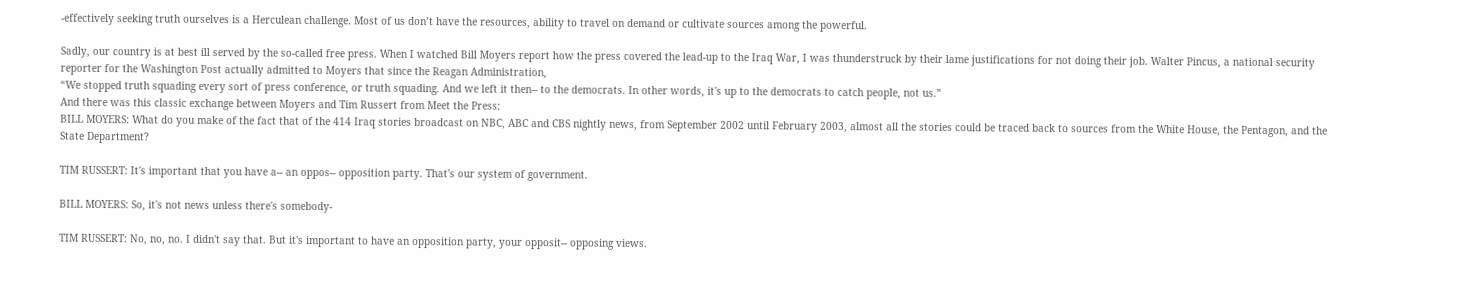-effectively seeking truth ourselves is a Herculean challenge. Most of us don’t have the resources, ability to travel on demand or cultivate sources among the powerful.

Sadly, our country is at best ill served by the so-called free press. When I watched Bill Moyers report how the press covered the lead-up to the Iraq War, I was thunderstruck by their lame justifications for not doing their job. Walter Pincus, a national security reporter for the Washington Post actually admitted to Moyers that since the Reagan Administration,
“We stopped truth squading every sort of press conference, or truth squading. And we left it then-- to the democrats. In other words, it's up to the democrats to catch people, not us.”
And there was this classic exchange between Moyers and Tim Russert from Meet the Press:
BILL MOYERS: What do you make of the fact that of the 414 Iraq stories broadcast on NBC, ABC and CBS nightly news, from September 2002 until February 2003, almost all the stories could be traced back to sources from the White House, the Pentagon, and the State Department?

TIM RUSSERT: It's important that you have a-- an oppos-- opposition party. That's our system of government.

BILL MOYERS: So, it's not news unless there's somebody-

TIM RUSSERT: No, no, no. I didn't say that. But it's important to have an opposition party, your opposit-- opposing views.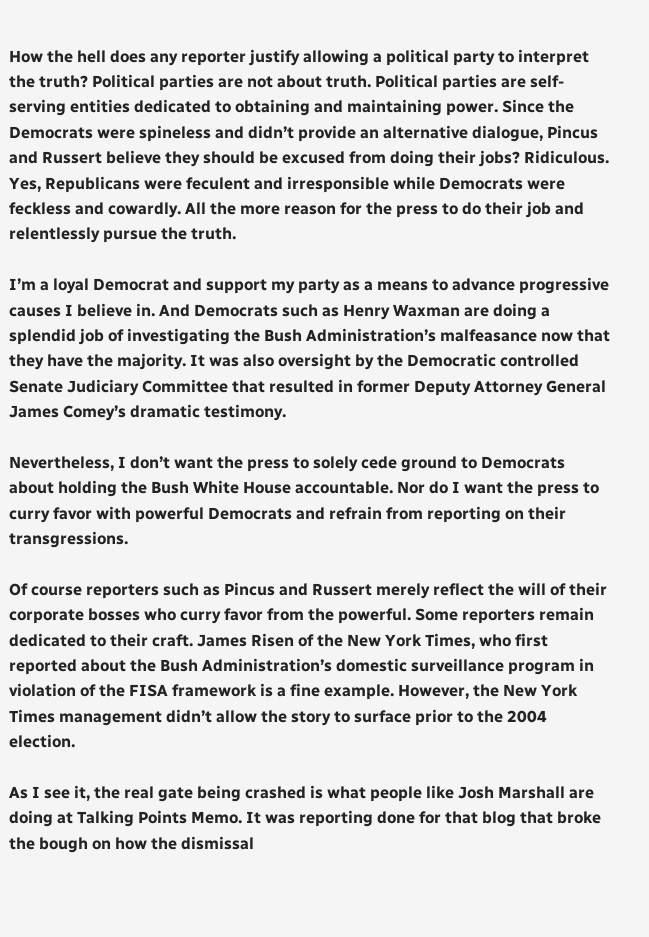How the hell does any reporter justify allowing a political party to interpret the truth? Political parties are not about truth. Political parties are self-serving entities dedicated to obtaining and maintaining power. Since the Democrats were spineless and didn’t provide an alternative dialogue, Pincus and Russert believe they should be excused from doing their jobs? Ridiculous. Yes, Republicans were feculent and irresponsible while Democrats were feckless and cowardly. All the more reason for the press to do their job and relentlessly pursue the truth.

I’m a loyal Democrat and support my party as a means to advance progressive causes I believe in. And Democrats such as Henry Waxman are doing a splendid job of investigating the Bush Administration’s malfeasance now that they have the majority. It was also oversight by the Democratic controlled Senate Judiciary Committee that resulted in former Deputy Attorney General James Comey’s dramatic testimony.

Nevertheless, I don’t want the press to solely cede ground to Democrats about holding the Bush White House accountable. Nor do I want the press to curry favor with powerful Democrats and refrain from reporting on their transgressions.

Of course reporters such as Pincus and Russert merely reflect the will of their corporate bosses who curry favor from the powerful. Some reporters remain dedicated to their craft. James Risen of the New York Times, who first reported about the Bush Administration’s domestic surveillance program in violation of the FISA framework is a fine example. However, the New York Times management didn’t allow the story to surface prior to the 2004 election.

As I see it, the real gate being crashed is what people like Josh Marshall are doing at Talking Points Memo. It was reporting done for that blog that broke the bough on how the dismissal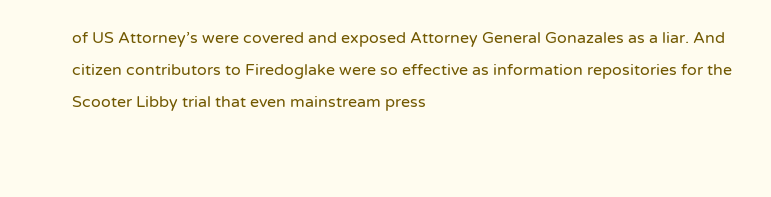of US Attorney’s were covered and exposed Attorney General Gonazales as a liar. And citizen contributors to Firedoglake were so effective as information repositories for the Scooter Libby trial that even mainstream press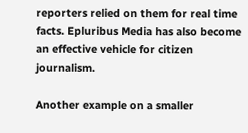reporters relied on them for real time facts. Epluribus Media has also become an effective vehicle for citizen journalism.

Another example on a smaller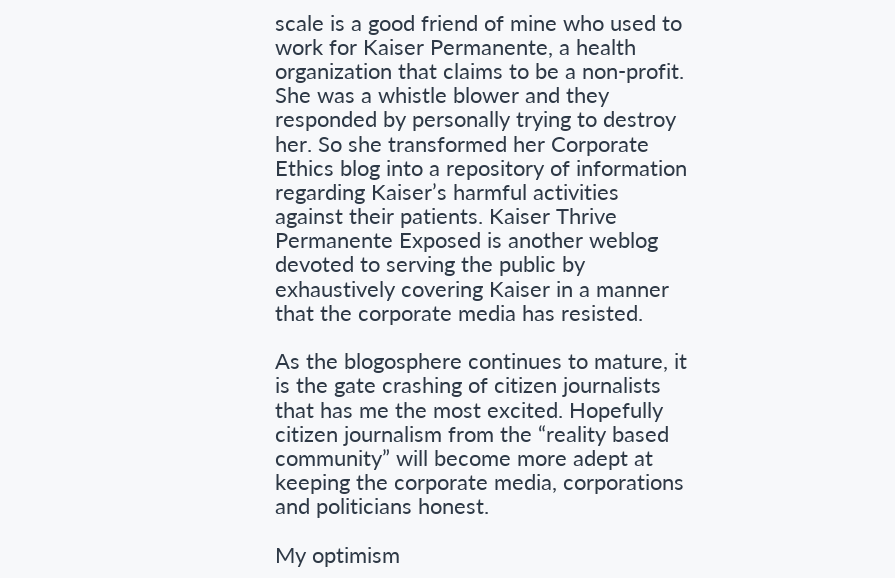scale is a good friend of mine who used to work for Kaiser Permanente, a health organization that claims to be a non-profit. She was a whistle blower and they responded by personally trying to destroy her. So she transformed her Corporate Ethics blog into a repository of information regarding Kaiser’s harmful activities against their patients. Kaiser Thrive Permanente Exposed is another weblog devoted to serving the public by exhaustively covering Kaiser in a manner that the corporate media has resisted.

As the blogosphere continues to mature, it is the gate crashing of citizen journalists that has me the most excited. Hopefully citizen journalism from the “reality based community” will become more adept at keeping the corporate media, corporations and politicians honest.

My optimism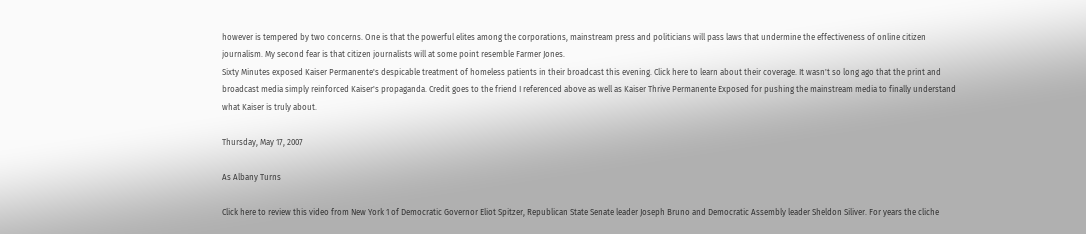however is tempered by two concerns. One is that the powerful elites among the corporations, mainstream press and politicians will pass laws that undermine the effectiveness of online citizen journalism. My second fear is that citizen journalists will at some point resemble Farmer Jones.
Sixty Minutes exposed Kaiser Permanente's despicable treatment of homeless patients in their broadcast this evening. Click here to learn about their coverage. It wasn't so long ago that the print and broadcast media simply reinforced Kaiser's propaganda. Credit goes to the friend I referenced above as well as Kaiser Thrive Permanente Exposed for pushing the mainstream media to finally understand what Kaiser is truly about.

Thursday, May 17, 2007

As Albany Turns

Click here to review this video from New York 1 of Democratic Governor Eliot Spitzer, Republican State Senate leader Joseph Bruno and Democratic Assembly leader Sheldon Siliver. For years the cliche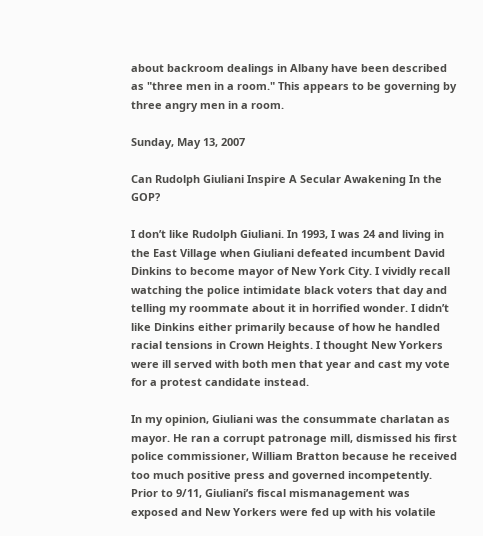about backroom dealings in Albany have been described as "three men in a room." This appears to be governing by three angry men in a room.

Sunday, May 13, 2007

Can Rudolph Giuliani Inspire A Secular Awakening In the GOP?

I don’t like Rudolph Giuliani. In 1993, I was 24 and living in the East Village when Giuliani defeated incumbent David Dinkins to become mayor of New York City. I vividly recall watching the police intimidate black voters that day and telling my roommate about it in horrified wonder. I didn’t like Dinkins either primarily because of how he handled racial tensions in Crown Heights. I thought New Yorkers were ill served with both men that year and cast my vote for a protest candidate instead.

In my opinion, Giuliani was the consummate charlatan as mayor. He ran a corrupt patronage mill, dismissed his first police commissioner, William Bratton because he received too much positive press and governed incompetently. Prior to 9/11, Giuliani’s fiscal mismanagement was exposed and New Yorkers were fed up with his volatile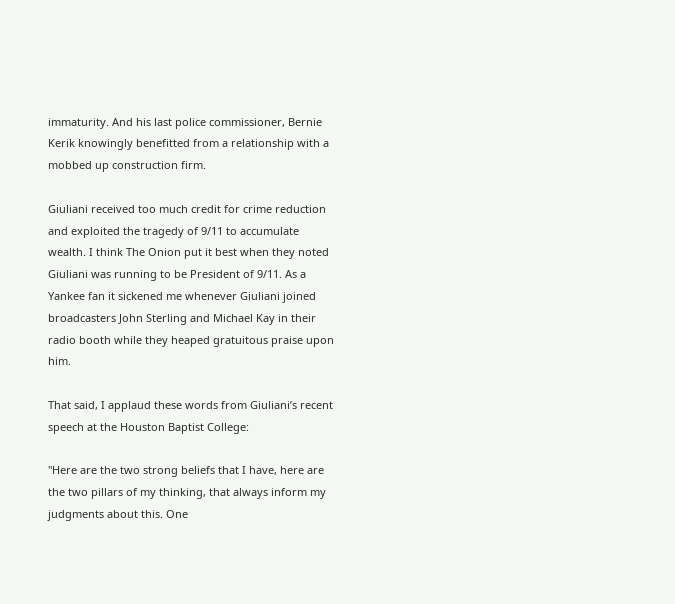immaturity. And his last police commissioner, Bernie Kerik knowingly benefitted from a relationship with a mobbed up construction firm.

Giuliani received too much credit for crime reduction and exploited the tragedy of 9/11 to accumulate wealth. I think The Onion put it best when they noted Giuliani was running to be President of 9/11. As a Yankee fan it sickened me whenever Giuliani joined broadcasters John Sterling and Michael Kay in their radio booth while they heaped gratuitous praise upon him.

That said, I applaud these words from Giuliani’s recent speech at the Houston Baptist College:

"Here are the two strong beliefs that I have, here are the two pillars of my thinking, that always inform my judgments about this. One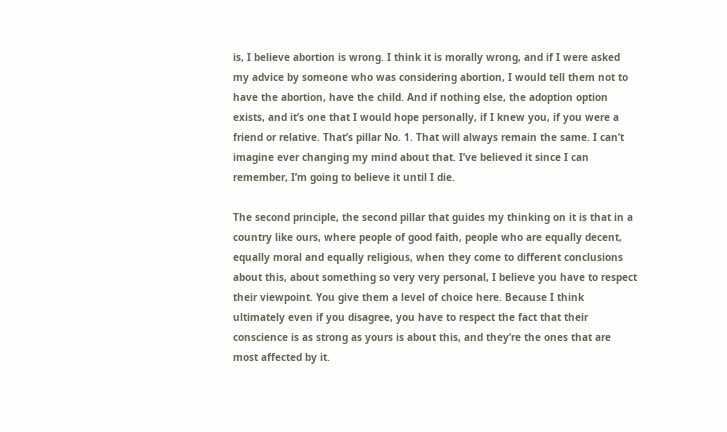is, I believe abortion is wrong. I think it is morally wrong, and if I were asked my advice by someone who was considering abortion, I would tell them not to have the abortion, have the child. And if nothing else, the adoption option exists, and it’s one that I would hope personally, if I knew you, if you were a friend or relative. That’s pillar No. 1. That will always remain the same. I can’t imagine ever changing my mind about that. I’ve believed it since I can remember, I’m going to believe it until I die.

The second principle, the second pillar that guides my thinking on it is that in a country like ours, where people of good faith, people who are equally decent, equally moral and equally religious, when they come to different conclusions about this, about something so very very personal, I believe you have to respect their viewpoint. You give them a level of choice here. Because I think ultimately even if you disagree, you have to respect the fact that their conscience is as strong as yours is about this, and they’re the ones that are most affected by it.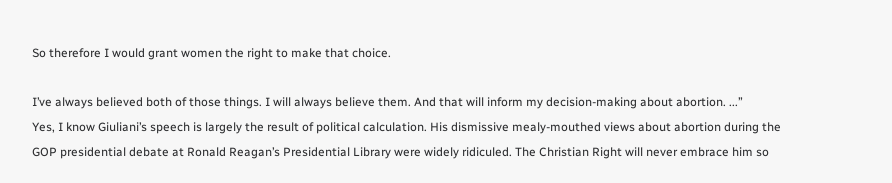So therefore I would grant women the right to make that choice.

I’ve always believed both of those things. I will always believe them. And that will inform my decision-making about abortion. ...”
Yes, I know Giuliani’s speech is largely the result of political calculation. His dismissive mealy-mouthed views about abortion during the GOP presidential debate at Ronald Reagan’s Presidential Library were widely ridiculed. The Christian Right will never embrace him so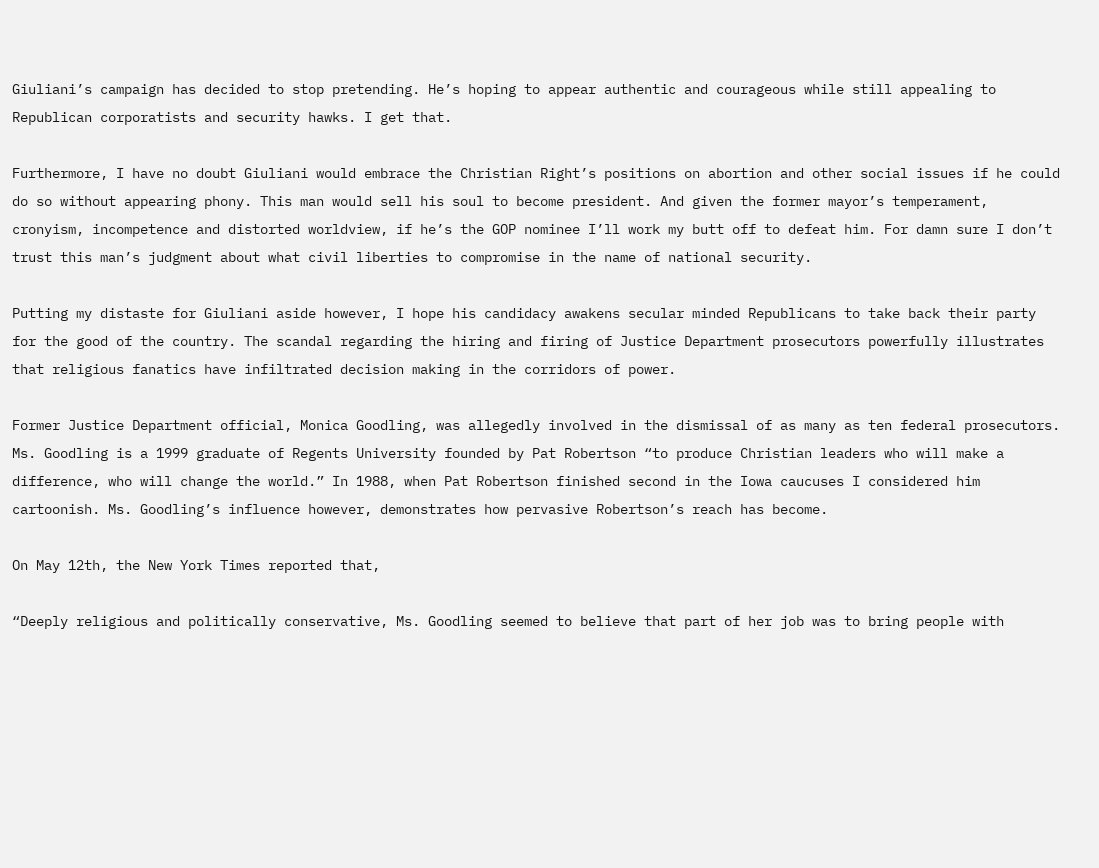Giuliani’s campaign has decided to stop pretending. He’s hoping to appear authentic and courageous while still appealing to Republican corporatists and security hawks. I get that.

Furthermore, I have no doubt Giuliani would embrace the Christian Right’s positions on abortion and other social issues if he could do so without appearing phony. This man would sell his soul to become president. And given the former mayor’s temperament, cronyism, incompetence and distorted worldview, if he’s the GOP nominee I’ll work my butt off to defeat him. For damn sure I don’t trust this man’s judgment about what civil liberties to compromise in the name of national security.

Putting my distaste for Giuliani aside however, I hope his candidacy awakens secular minded Republicans to take back their party for the good of the country. The scandal regarding the hiring and firing of Justice Department prosecutors powerfully illustrates that religious fanatics have infiltrated decision making in the corridors of power.

Former Justice Department official, Monica Goodling, was allegedly involved in the dismissal of as many as ten federal prosecutors. Ms. Goodling is a 1999 graduate of Regents University founded by Pat Robertson “to produce Christian leaders who will make a difference, who will change the world.” In 1988, when Pat Robertson finished second in the Iowa caucuses I considered him cartoonish. Ms. Goodling’s influence however, demonstrates how pervasive Robertson’s reach has become.

On May 12th, the New York Times reported that,

“Deeply religious and politically conservative, Ms. Goodling seemed to believe that part of her job was to bring people with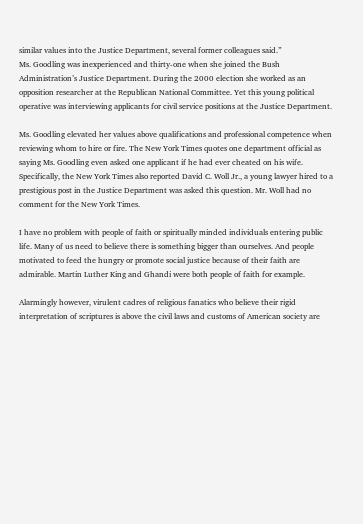similar values into the Justice Department, several former colleagues said.”
Ms. Goodling was inexperienced and thirty-one when she joined the Bush Administration’s Justice Department. During the 2000 election she worked as an opposition researcher at the Republican National Committee. Yet this young political operative was interviewing applicants for civil service positions at the Justice Department.

Ms. Goodling elevated her values above qualifications and professional competence when reviewing whom to hire or fire. The New York Times quotes one department official as saying Ms. Goodling even asked one applicant if he had ever cheated on his wife. Specifically, the New York Times also reported David C. Woll Jr., a young lawyer hired to a prestigious post in the Justice Department was asked this question. Mr. Woll had no comment for the New York Times.

I have no problem with people of faith or spiritually minded individuals entering public life. Many of us need to believe there is something bigger than ourselves. And people motivated to feed the hungry or promote social justice because of their faith are admirable. Martin Luther King and Ghandi were both people of faith for example.

Alarmingly however, virulent cadres of religious fanatics who believe their rigid interpretation of scriptures is above the civil laws and customs of American society are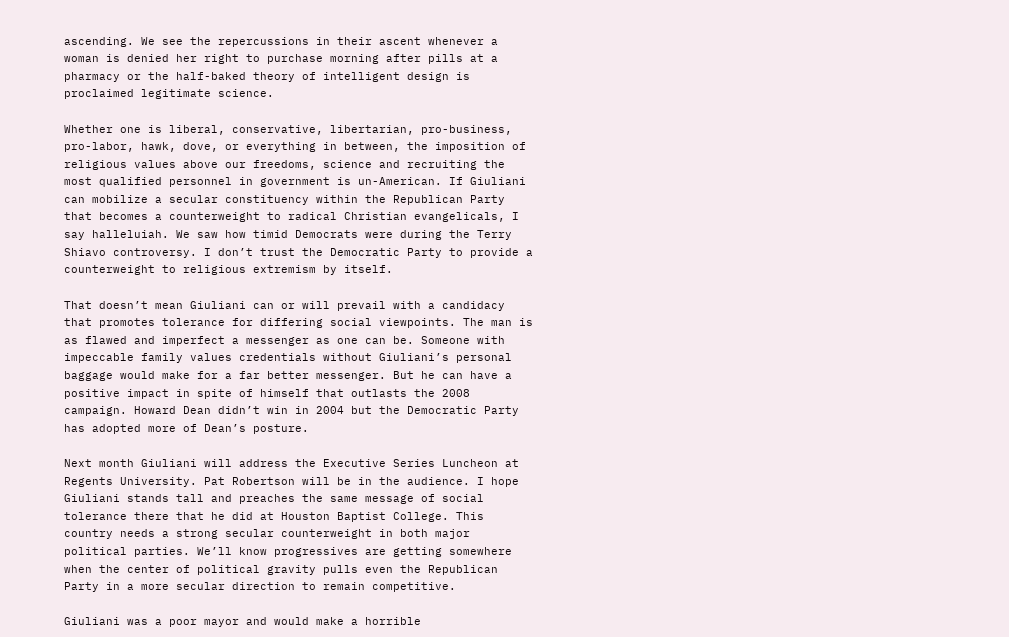ascending. We see the repercussions in their ascent whenever a woman is denied her right to purchase morning after pills at a pharmacy or the half-baked theory of intelligent design is proclaimed legitimate science.

Whether one is liberal, conservative, libertarian, pro-business, pro-labor, hawk, dove, or everything in between, the imposition of religious values above our freedoms, science and recruiting the most qualified personnel in government is un-American. If Giuliani can mobilize a secular constituency within the Republican Party that becomes a counterweight to radical Christian evangelicals, I say halleluiah. We saw how timid Democrats were during the Terry Shiavo controversy. I don’t trust the Democratic Party to provide a counterweight to religious extremism by itself.

That doesn’t mean Giuliani can or will prevail with a candidacy that promotes tolerance for differing social viewpoints. The man is as flawed and imperfect a messenger as one can be. Someone with impeccable family values credentials without Giuliani’s personal baggage would make for a far better messenger. But he can have a positive impact in spite of himself that outlasts the 2008 campaign. Howard Dean didn’t win in 2004 but the Democratic Party has adopted more of Dean’s posture.

Next month Giuliani will address the Executive Series Luncheon at Regents University. Pat Robertson will be in the audience. I hope Giuliani stands tall and preaches the same message of social tolerance there that he did at Houston Baptist College. This country needs a strong secular counterweight in both major political parties. We’ll know progressives are getting somewhere when the center of political gravity pulls even the Republican Party in a more secular direction to remain competitive.

Giuliani was a poor mayor and would make a horrible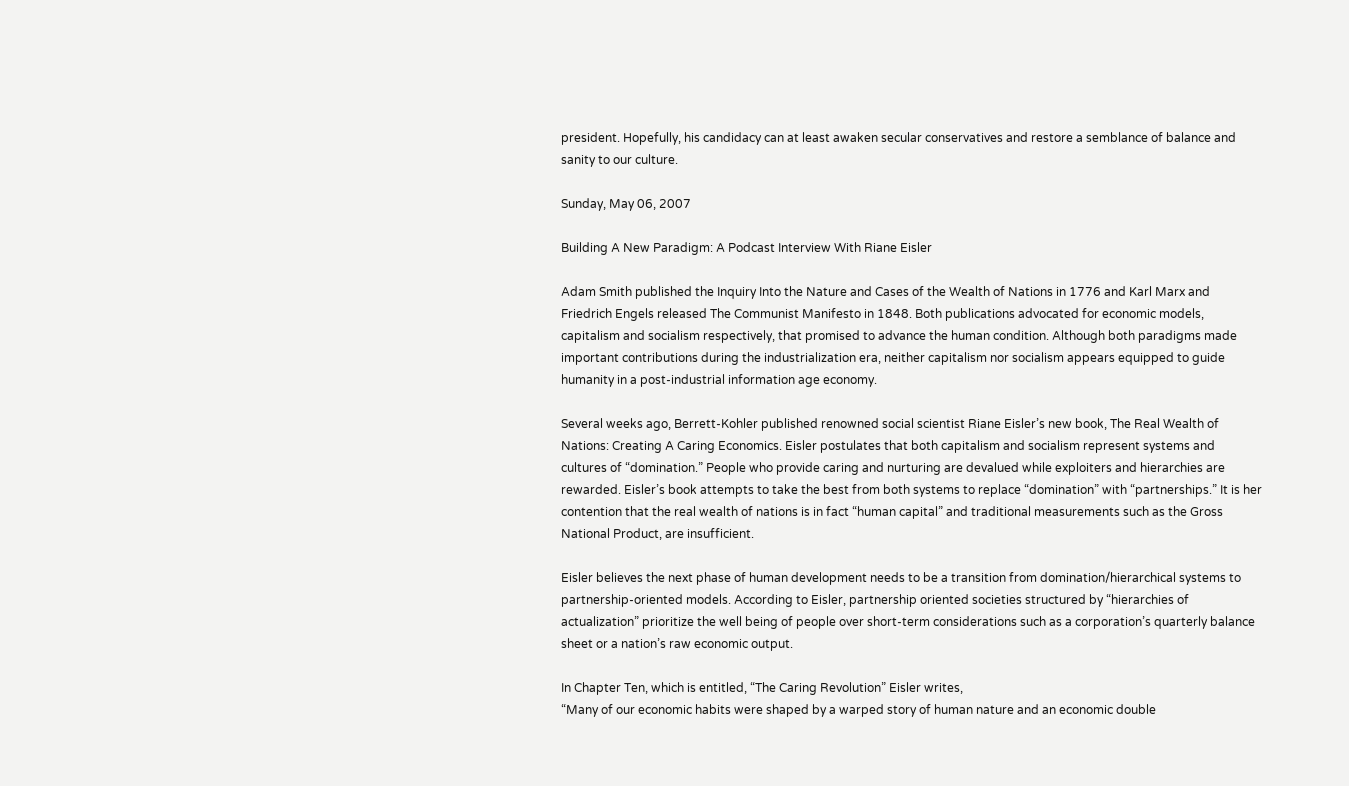president. Hopefully, his candidacy can at least awaken secular conservatives and restore a semblance of balance and sanity to our culture.

Sunday, May 06, 2007

Building A New Paradigm: A Podcast Interview With Riane Eisler

Adam Smith published the Inquiry Into the Nature and Cases of the Wealth of Nations in 1776 and Karl Marx and Friedrich Engels released The Communist Manifesto in 1848. Both publications advocated for economic models, capitalism and socialism respectively, that promised to advance the human condition. Although both paradigms made important contributions during the industrialization era, neither capitalism nor socialism appears equipped to guide humanity in a post-industrial information age economy.

Several weeks ago, Berrett-Kohler published renowned social scientist Riane Eisler’s new book, The Real Wealth of Nations: Creating A Caring Economics. Eisler postulates that both capitalism and socialism represent systems and cultures of “domination.” People who provide caring and nurturing are devalued while exploiters and hierarchies are rewarded. Eisler’s book attempts to take the best from both systems to replace “domination” with “partnerships.” It is her contention that the real wealth of nations is in fact “human capital” and traditional measurements such as the Gross National Product, are insufficient.

Eisler believes the next phase of human development needs to be a transition from domination/hierarchical systems to partnership-oriented models. According to Eisler, partnership oriented societies structured by “hierarchies of actualization” prioritize the well being of people over short-term considerations such as a corporation’s quarterly balance sheet or a nation’s raw economic output.

In Chapter Ten, which is entitled, “The Caring Revolution” Eisler writes,
“Many of our economic habits were shaped by a warped story of human nature and an economic double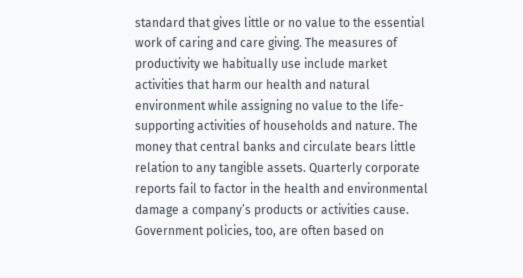standard that gives little or no value to the essential work of caring and care giving. The measures of productivity we habitually use include market activities that harm our health and natural environment while assigning no value to the life-supporting activities of households and nature. The money that central banks and circulate bears little relation to any tangible assets. Quarterly corporate reports fail to factor in the health and environmental damage a company’s products or activities cause. Government policies, too, are often based on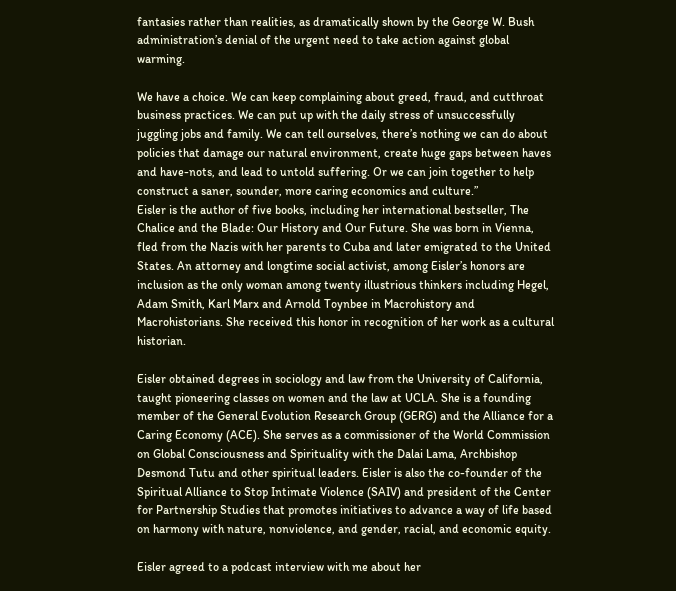fantasies rather than realities, as dramatically shown by the George W. Bush administration’s denial of the urgent need to take action against global warming.

We have a choice. We can keep complaining about greed, fraud, and cutthroat business practices. We can put up with the daily stress of unsuccessfully juggling jobs and family. We can tell ourselves, there’s nothing we can do about policies that damage our natural environment, create huge gaps between haves and have-nots, and lead to untold suffering. Or we can join together to help construct a saner, sounder, more caring economics and culture.”
Eisler is the author of five books, including her international bestseller, The Chalice and the Blade: Our History and Our Future. She was born in Vienna, fled from the Nazis with her parents to Cuba and later emigrated to the United States. An attorney and longtime social activist, among Eisler’s honors are inclusion as the only woman among twenty illustrious thinkers including Hegel, Adam Smith, Karl Marx and Arnold Toynbee in Macrohistory and Macrohistorians. She received this honor in recognition of her work as a cultural historian.

Eisler obtained degrees in sociology and law from the University of California, taught pioneering classes on women and the law at UCLA. She is a founding member of the General Evolution Research Group (GERG) and the Alliance for a Caring Economy (ACE). She serves as a commissioner of the World Commission on Global Consciousness and Spirituality with the Dalai Lama, Archbishop Desmond Tutu and other spiritual leaders. Eisler is also the co-founder of the Spiritual Alliance to Stop Intimate Violence (SAIV) and president of the Center for Partnership Studies that promotes initiatives to advance a way of life based on harmony with nature, nonviolence, and gender, racial, and economic equity.

Eisler agreed to a podcast interview with me about her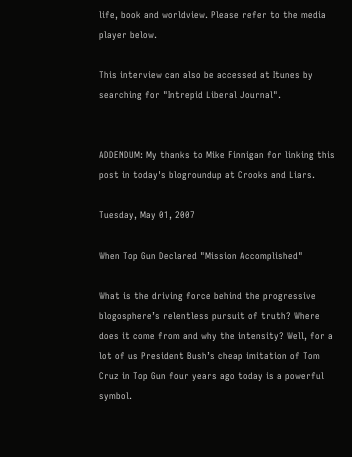life, book and worldview. Please refer to the media player below.

This interview can also be accessed at Itunes by searching for "Intrepid Liberal Journal".


ADDENDUM: My thanks to Mike Finnigan for linking this post in today's blogroundup at Crooks and Liars.

Tuesday, May 01, 2007

When Top Gun Declared "Mission Accomplished"

What is the driving force behind the progressive blogosphere’s relentless pursuit of truth? Where does it come from and why the intensity? Well, for a lot of us President Bush’s cheap imitation of Tom Cruz in Top Gun four years ago today is a powerful symbol.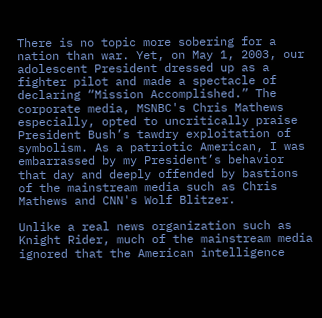There is no topic more sobering for a nation than war. Yet, on May 1, 2003, our adolescent President dressed up as a fighter pilot and made a spectacle of declaring “Mission Accomplished.” The corporate media, MSNBC's Chris Mathews especially, opted to uncritically praise President Bush’s tawdry exploitation of symbolism. As a patriotic American, I was embarrassed by my President’s behavior that day and deeply offended by bastions of the mainstream media such as Chris Mathews and CNN's Wolf Blitzer.

Unlike a real news organization such as Knight Rider, much of the mainstream media ignored that the American intelligence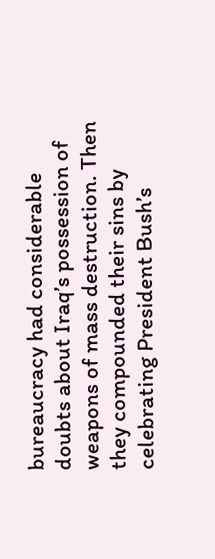bureaucracy had considerable doubts about Iraq’s possession of weapons of mass destruction. Then they compounded their sins by celebrating President Bush’s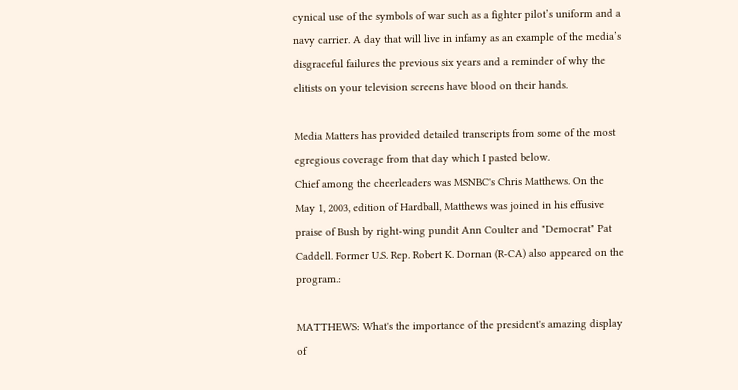cynical use of the symbols of war such as a fighter pilot’s uniform and a navy carrier. A day that will live in infamy as an example of the media’s disgraceful failures the previous six years and a reminder of why the elitists on your television screens have blood on their hands.

Media Matters has provided detailed transcripts from some of the most egregious coverage from that day which I pasted below.
Chief among the cheerleaders was MSNBC's Chris Matthews. On the May 1, 2003, edition of Hardball, Matthews was joined in his effusive praise of Bush by right-wing pundit Ann Coulter and "Democrat" Pat Caddell. Former U.S. Rep. Robert K. Dornan (R-CA) also appeared on the program.:

MATTHEWS: What's the importance of the president's amazing display of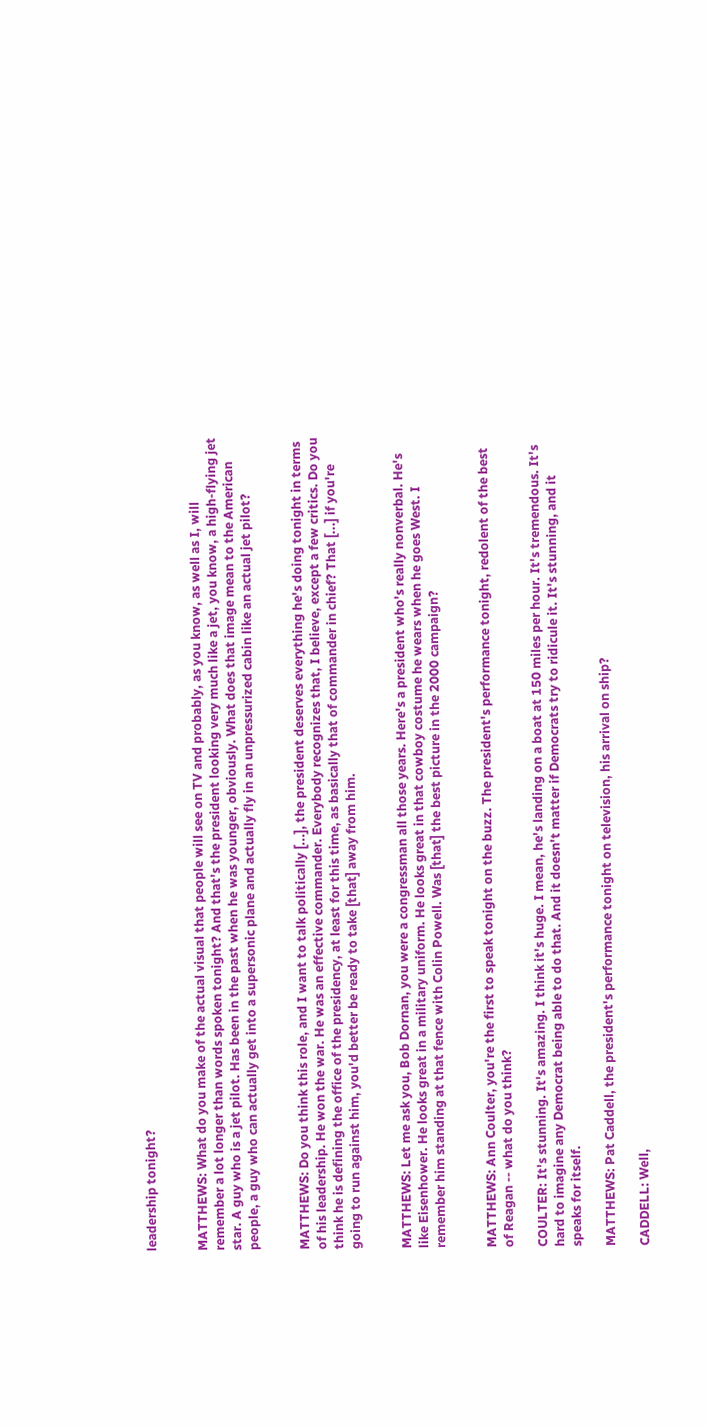leadership tonight?


MATTHEWS: What do you make of the actual visual that people will see on TV and probably, as you know, as well as I, will remember a lot longer than words spoken tonight? And that's the president looking very much like a jet, you know, a high-flying jet star. A guy who is a jet pilot. Has been in the past when he was younger, obviously. What does that image mean to the American people, a guy who can actually get into a supersonic plane and actually fly in an unpressurized cabin like an actual jet pilot?


MATTHEWS: Do you think this role, and I want to talk politically [...], the president deserves everything he's doing tonight in terms of his leadership. He won the war. He was an effective commander. Everybody recognizes that, I believe, except a few critics. Do you think he is defining the office of the presidency, at least for this time, as basically that of commander in chief? That [...] if you're going to run against him, you'd better be ready to take [that] away from him.


MATTHEWS: Let me ask you, Bob Dornan, you were a congressman all those years. Here's a president who's really nonverbal. He's like Eisenhower. He looks great in a military uniform. He looks great in that cowboy costume he wears when he goes West. I remember him standing at that fence with Colin Powell. Was [that] the best picture in the 2000 campaign?


MATTHEWS: Ann Coulter, you're the first to speak tonight on the buzz. The president's performance tonight, redolent of the best of Reagan -- what do you think?

COULTER: It's stunning. It's amazing. I think it's huge. I mean, he's landing on a boat at 150 miles per hour. It's tremendous. It's hard to imagine any Democrat being able to do that. And it doesn't matter if Democrats try to ridicule it. It's stunning, and it speaks for itself.

MATTHEWS: Pat Caddell, the president's performance tonight on television, his arrival on ship?

CADDELL: Well,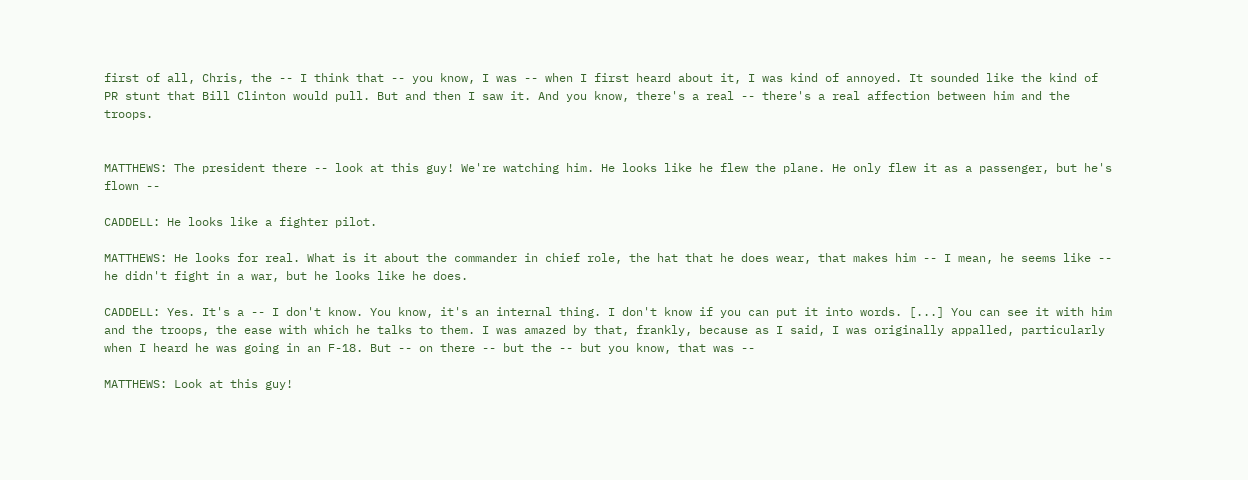first of all, Chris, the -- I think that -- you know, I was -- when I first heard about it, I was kind of annoyed. It sounded like the kind of PR stunt that Bill Clinton would pull. But and then I saw it. And you know, there's a real -- there's a real affection between him and the troops.


MATTHEWS: The president there -- look at this guy! We're watching him. He looks like he flew the plane. He only flew it as a passenger, but he's flown --

CADDELL: He looks like a fighter pilot.

MATTHEWS: He looks for real. What is it about the commander in chief role, the hat that he does wear, that makes him -- I mean, he seems like -- he didn't fight in a war, but he looks like he does.

CADDELL: Yes. It's a -- I don't know. You know, it's an internal thing. I don't know if you can put it into words. [...] You can see it with him and the troops, the ease with which he talks to them. I was amazed by that, frankly, because as I said, I was originally appalled, particularly when I heard he was going in an F-18. But -- on there -- but the -- but you know, that was --

MATTHEWS: Look at this guy!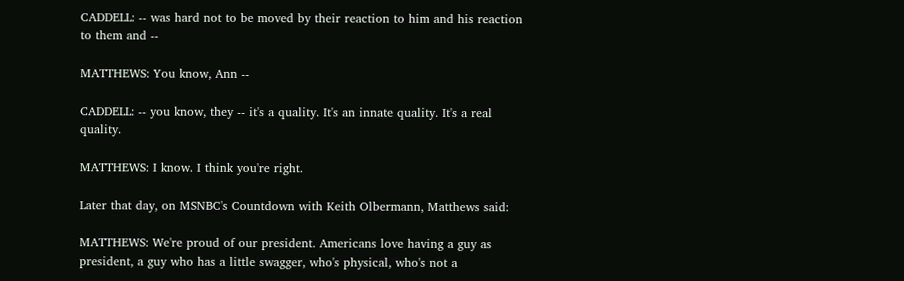CADDELL: -- was hard not to be moved by their reaction to him and his reaction to them and --

MATTHEWS: You know, Ann --

CADDELL: -- you know, they -- it's a quality. It's an innate quality. It's a real quality.

MATTHEWS: I know. I think you're right.

Later that day, on MSNBC's Countdown with Keith Olbermann, Matthews said:

MATTHEWS: We're proud of our president. Americans love having a guy as president, a guy who has a little swagger, who's physical, who's not a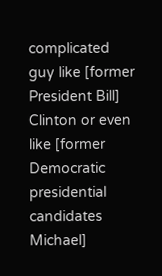complicated guy like [former President Bill] Clinton or even like [former Democratic presidential candidates Michael]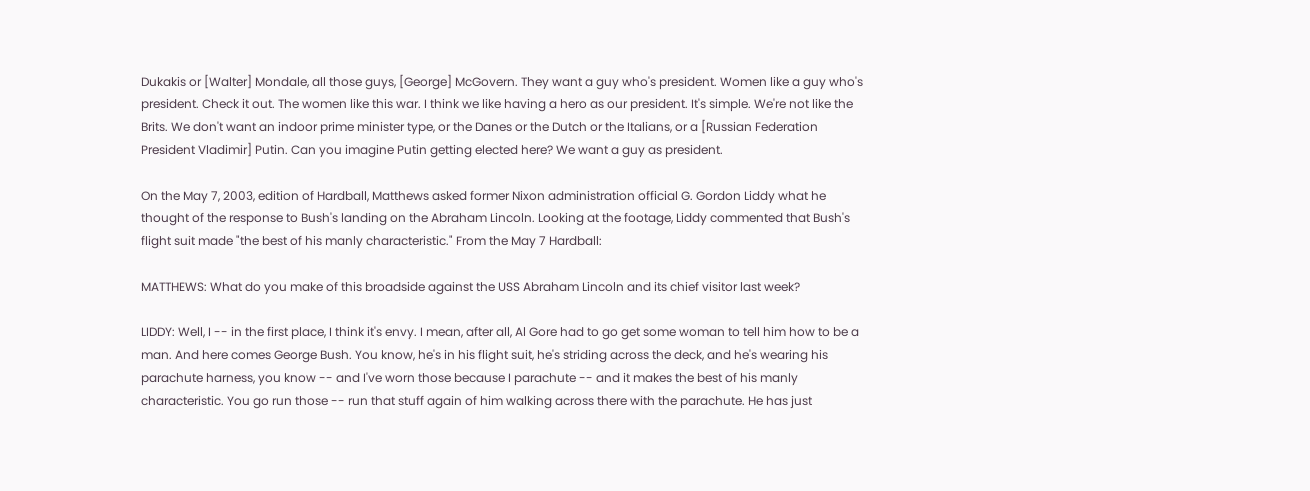Dukakis or [Walter] Mondale, all those guys, [George] McGovern. They want a guy who's president. Women like a guy who's president. Check it out. The women like this war. I think we like having a hero as our president. It's simple. We're not like the Brits. We don't want an indoor prime minister type, or the Danes or the Dutch or the Italians, or a [Russian Federation President Vladimir] Putin. Can you imagine Putin getting elected here? We want a guy as president.

On the May 7, 2003, edition of Hardball, Matthews asked former Nixon administration official G. Gordon Liddy what he thought of the response to Bush's landing on the Abraham Lincoln. Looking at the footage, Liddy commented that Bush's flight suit made "the best of his manly characteristic." From the May 7 Hardball:

MATTHEWS: What do you make of this broadside against the USS Abraham Lincoln and its chief visitor last week?

LIDDY: Well, I -- in the first place, I think it's envy. I mean, after all, Al Gore had to go get some woman to tell him how to be a man. And here comes George Bush. You know, he's in his flight suit, he's striding across the deck, and he's wearing his parachute harness, you know -- and I've worn those because I parachute -- and it makes the best of his manly characteristic. You go run those -- run that stuff again of him walking across there with the parachute. He has just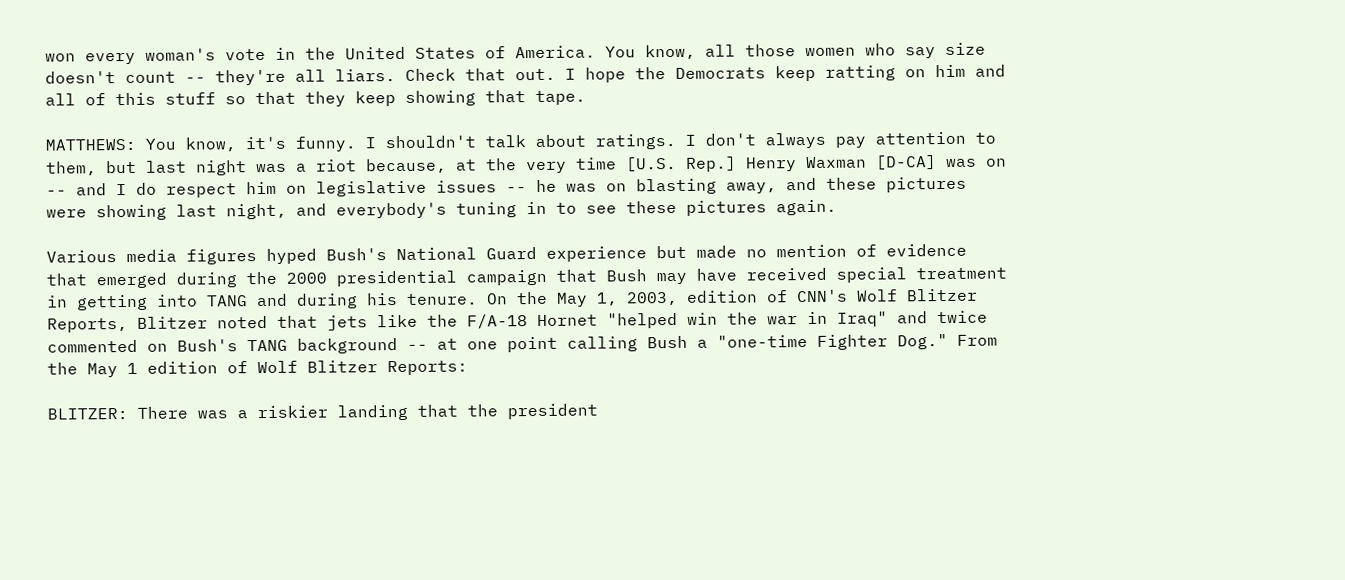won every woman's vote in the United States of America. You know, all those women who say size doesn't count -- they're all liars. Check that out. I hope the Democrats keep ratting on him and all of this stuff so that they keep showing that tape.

MATTHEWS: You know, it's funny. I shouldn't talk about ratings. I don't always pay attention to them, but last night was a riot because, at the very time [U.S. Rep.] Henry Waxman [D-CA] was on -- and I do respect him on legislative issues -- he was on blasting away, and these pictures were showing last night, and everybody's tuning in to see these pictures again.

Various media figures hyped Bush's National Guard experience but made no mention of evidence that emerged during the 2000 presidential campaign that Bush may have received special treatment in getting into TANG and during his tenure. On the May 1, 2003, edition of CNN's Wolf Blitzer Reports, Blitzer noted that jets like the F/A-18 Hornet "helped win the war in Iraq" and twice commented on Bush's TANG background -- at one point calling Bush a "one-time Fighter Dog." From the May 1 edition of Wolf Blitzer Reports:

BLITZER: There was a riskier landing that the president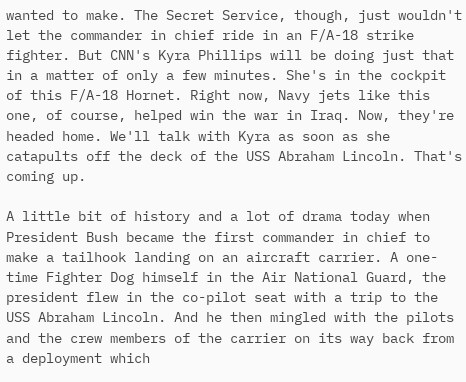wanted to make. The Secret Service, though, just wouldn't let the commander in chief ride in an F/A-18 strike fighter. But CNN's Kyra Phillips will be doing just that in a matter of only a few minutes. She's in the cockpit of this F/A-18 Hornet. Right now, Navy jets like this one, of course, helped win the war in Iraq. Now, they're headed home. We'll talk with Kyra as soon as she catapults off the deck of the USS Abraham Lincoln. That's coming up.

A little bit of history and a lot of drama today when President Bush became the first commander in chief to make a tailhook landing on an aircraft carrier. A one-time Fighter Dog himself in the Air National Guard, the president flew in the co-pilot seat with a trip to the USS Abraham Lincoln. And he then mingled with the pilots and the crew members of the carrier on its way back from a deployment which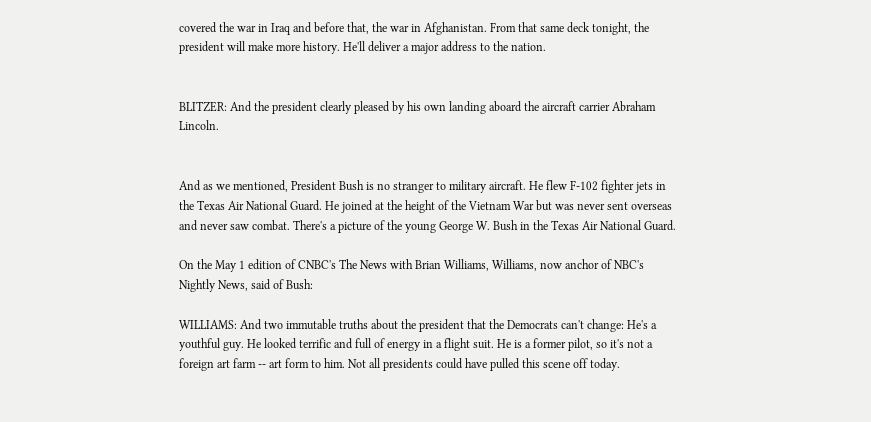covered the war in Iraq and before that, the war in Afghanistan. From that same deck tonight, the president will make more history. He'll deliver a major address to the nation.


BLITZER: And the president clearly pleased by his own landing aboard the aircraft carrier Abraham Lincoln.


And as we mentioned, President Bush is no stranger to military aircraft. He flew F-102 fighter jets in the Texas Air National Guard. He joined at the height of the Vietnam War but was never sent overseas and never saw combat. There's a picture of the young George W. Bush in the Texas Air National Guard.

On the May 1 edition of CNBC's The News with Brian Williams, Williams, now anchor of NBC's Nightly News, said of Bush:

WILLIAMS: And two immutable truths about the president that the Democrats can't change: He's a youthful guy. He looked terrific and full of energy in a flight suit. He is a former pilot, so it's not a foreign art farm -- art form to him. Not all presidents could have pulled this scene off today.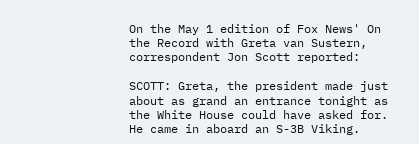On the May 1 edition of Fox News' On the Record with Greta van Sustern, correspondent Jon Scott reported:

SCOTT: Greta, the president made just about as grand an entrance tonight as the White House could have asked for. He came in aboard an S-3B Viking.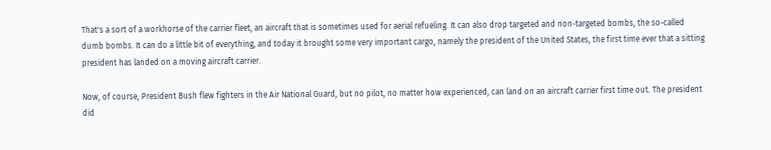That's a sort of a workhorse of the carrier fleet, an aircraft that is sometimes used for aerial refueling. It can also drop targeted and non-targeted bombs, the so-called dumb bombs. It can do a little bit of everything, and today it brought some very important cargo, namely the president of the United States, the first time ever that a sitting president has landed on a moving aircraft carrier.

Now, of course, President Bush flew fighters in the Air National Guard, but no pilot, no matter how experienced, can land on an aircraft carrier first time out. The president did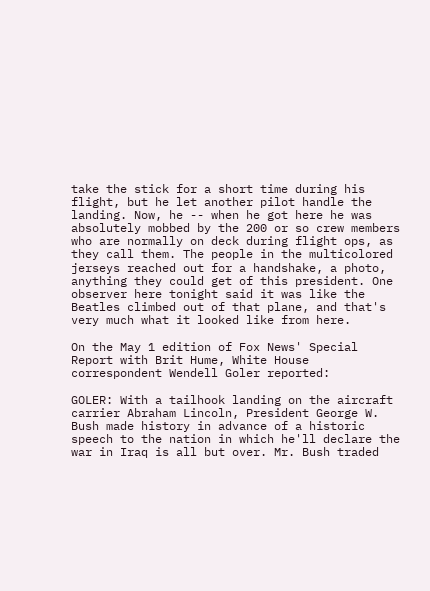take the stick for a short time during his flight, but he let another pilot handle the landing. Now, he -- when he got here he was absolutely mobbed by the 200 or so crew members who are normally on deck during flight ops, as they call them. The people in the multicolored jerseys reached out for a handshake, a photo, anything they could get of this president. One observer here tonight said it was like the Beatles climbed out of that plane, and that's very much what it looked like from here.

On the May 1 edition of Fox News' Special Report with Brit Hume, White House correspondent Wendell Goler reported:

GOLER: With a tailhook landing on the aircraft carrier Abraham Lincoln, President George W. Bush made history in advance of a historic speech to the nation in which he'll declare the war in Iraq is all but over. Mr. Bush traded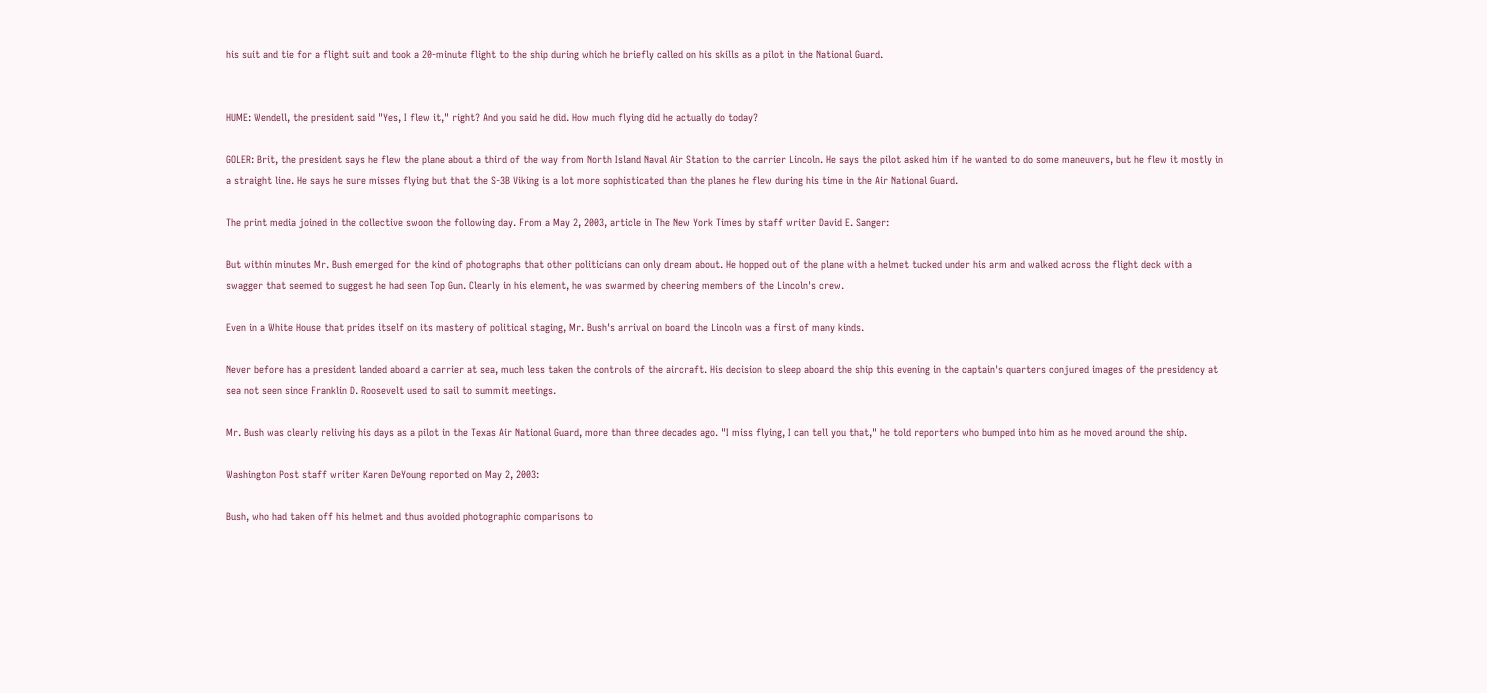his suit and tie for a flight suit and took a 20-minute flight to the ship during which he briefly called on his skills as a pilot in the National Guard.


HUME: Wendell, the president said "Yes, I flew it," right? And you said he did. How much flying did he actually do today?

GOLER: Brit, the president says he flew the plane about a third of the way from North Island Naval Air Station to the carrier Lincoln. He says the pilot asked him if he wanted to do some maneuvers, but he flew it mostly in a straight line. He says he sure misses flying but that the S-3B Viking is a lot more sophisticated than the planes he flew during his time in the Air National Guard.

The print media joined in the collective swoon the following day. From a May 2, 2003, article in The New York Times by staff writer David E. Sanger:

But within minutes Mr. Bush emerged for the kind of photographs that other politicians can only dream about. He hopped out of the plane with a helmet tucked under his arm and walked across the flight deck with a swagger that seemed to suggest he had seen Top Gun. Clearly in his element, he was swarmed by cheering members of the Lincoln's crew.

Even in a White House that prides itself on its mastery of political staging, Mr. Bush's arrival on board the Lincoln was a first of many kinds.

Never before has a president landed aboard a carrier at sea, much less taken the controls of the aircraft. His decision to sleep aboard the ship this evening in the captain's quarters conjured images of the presidency at sea not seen since Franklin D. Roosevelt used to sail to summit meetings.

Mr. Bush was clearly reliving his days as a pilot in the Texas Air National Guard, more than three decades ago. "I miss flying, I can tell you that," he told reporters who bumped into him as he moved around the ship.

Washington Post staff writer Karen DeYoung reported on May 2, 2003:

Bush, who had taken off his helmet and thus avoided photographic comparisons to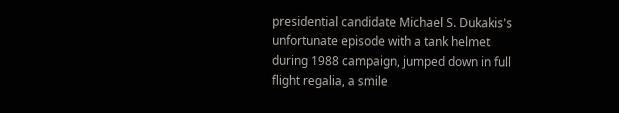presidential candidate Michael S. Dukakis's unfortunate episode with a tank helmet during 1988 campaign, jumped down in full flight regalia, a smile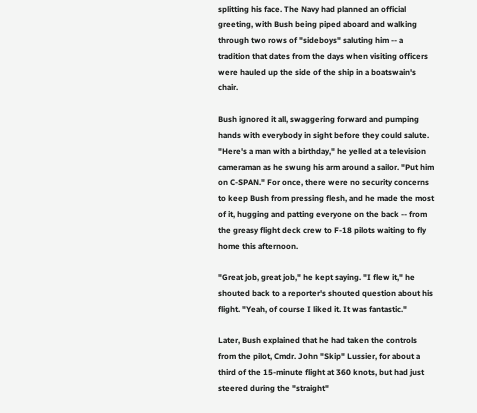splitting his face. The Navy had planned an official greeting, with Bush being piped aboard and walking through two rows of "sideboys" saluting him -- a tradition that dates from the days when visiting officers were hauled up the side of the ship in a boatswain's chair.

Bush ignored it all, swaggering forward and pumping hands with everybody in sight before they could salute. "Here's a man with a birthday," he yelled at a television cameraman as he swung his arm around a sailor. "Put him on C-SPAN." For once, there were no security concerns to keep Bush from pressing flesh, and he made the most of it, hugging and patting everyone on the back -- from the greasy flight deck crew to F-18 pilots waiting to fly home this afternoon.

"Great job, great job," he kept saying. "I flew it," he shouted back to a reporter's shouted question about his flight. "Yeah, of course I liked it. It was fantastic."

Later, Bush explained that he had taken the controls from the pilot, Cmdr. John "Skip" Lussier, for about a third of the 15-minute flight at 360 knots, but had just steered during the "straight"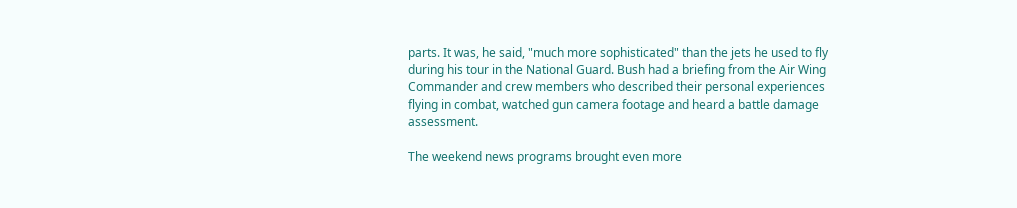parts. It was, he said, "much more sophisticated" than the jets he used to fly during his tour in the National Guard. Bush had a briefing from the Air Wing Commander and crew members who described their personal experiences flying in combat, watched gun camera footage and heard a battle damage assessment.

The weekend news programs brought even more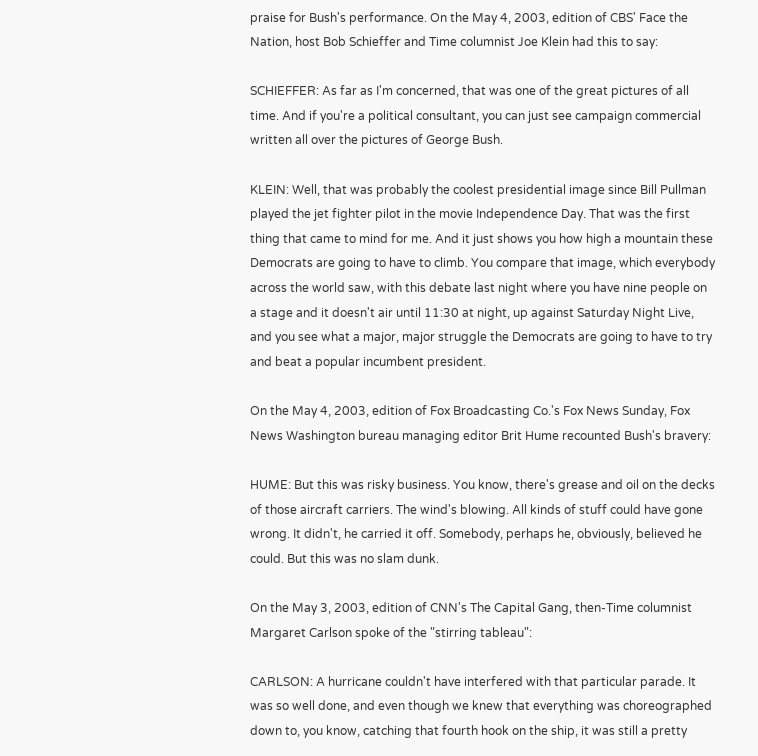praise for Bush's performance. On the May 4, 2003, edition of CBS' Face the Nation, host Bob Schieffer and Time columnist Joe Klein had this to say:

SCHIEFFER: As far as I'm concerned, that was one of the great pictures of all time. And if you're a political consultant, you can just see campaign commercial written all over the pictures of George Bush.

KLEIN: Well, that was probably the coolest presidential image since Bill Pullman played the jet fighter pilot in the movie Independence Day. That was the first thing that came to mind for me. And it just shows you how high a mountain these Democrats are going to have to climb. You compare that image, which everybody across the world saw, with this debate last night where you have nine people on a stage and it doesn't air until 11:30 at night, up against Saturday Night Live, and you see what a major, major struggle the Democrats are going to have to try and beat a popular incumbent president.

On the May 4, 2003, edition of Fox Broadcasting Co.'s Fox News Sunday, Fox News Washington bureau managing editor Brit Hume recounted Bush's bravery:

HUME: But this was risky business. You know, there's grease and oil on the decks of those aircraft carriers. The wind's blowing. All kinds of stuff could have gone wrong. It didn't, he carried it off. Somebody, perhaps he, obviously, believed he could. But this was no slam dunk.

On the May 3, 2003, edition of CNN's The Capital Gang, then-Time columnist Margaret Carlson spoke of the "stirring tableau":

CARLSON: A hurricane couldn't have interfered with that particular parade. It was so well done, and even though we knew that everything was choreographed down to, you know, catching that fourth hook on the ship, it was still a pretty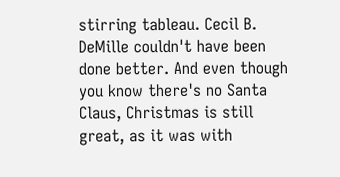stirring tableau. Cecil B. DeMille couldn't have been done better. And even though you know there's no Santa Claus, Christmas is still great, as it was with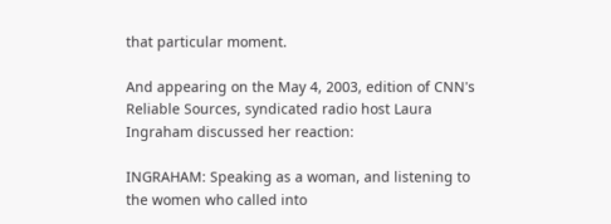that particular moment.

And appearing on the May 4, 2003, edition of CNN's Reliable Sources, syndicated radio host Laura Ingraham discussed her reaction:

INGRAHAM: Speaking as a woman, and listening to the women who called into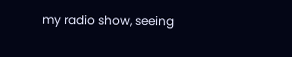my radio show, seeing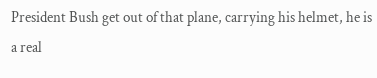President Bush get out of that plane, carrying his helmet, he is a real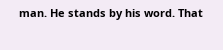man. He stands by his word. That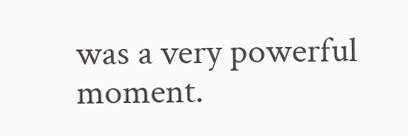was a very powerful moment.